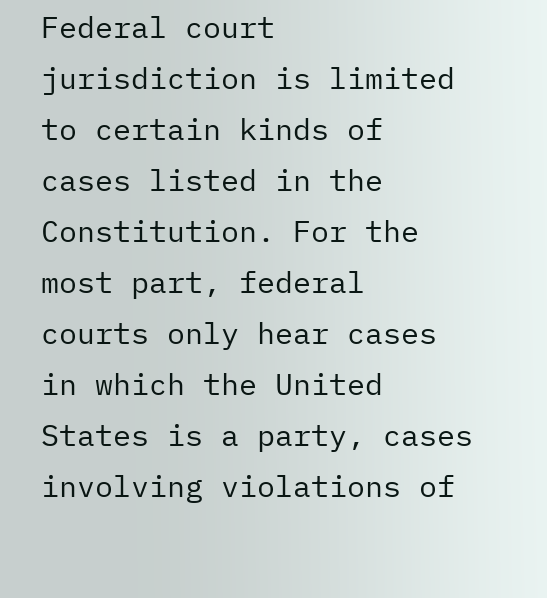Federal court jurisdiction is limited to certain kinds of cases listed in the Constitution. For the most part, federal courts only hear cases in which the United States is a party, cases involving violations of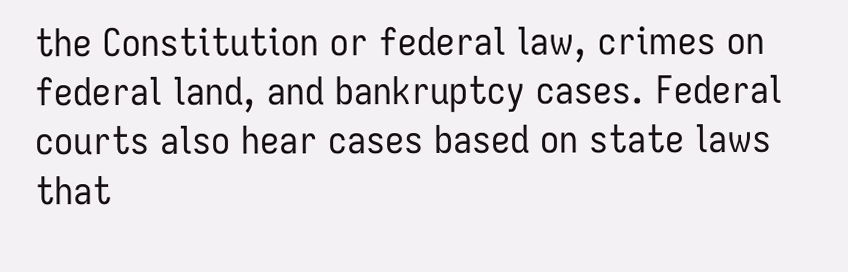the Constitution or federal law, crimes on federal land, and bankruptcy cases. Federal courts also hear cases based on state laws that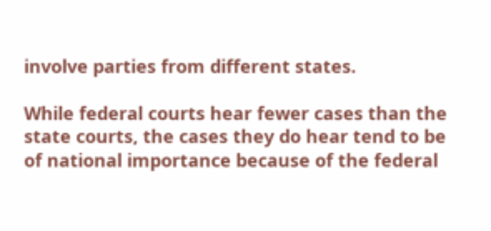involve parties from different states.

While federal courts hear fewer cases than the state courts, the cases they do hear tend to be of national importance because of the federal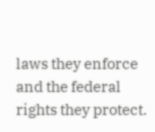laws they enforce and the federal rights they protect.